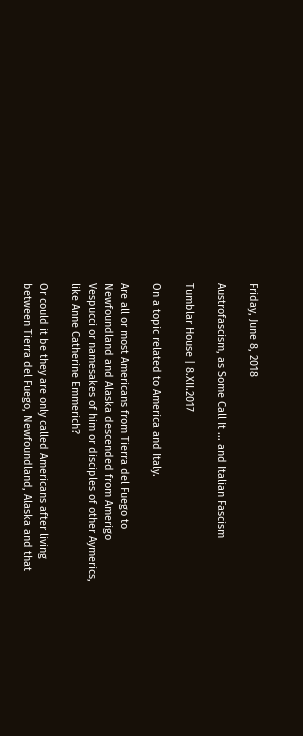Friday, June 8, 2018

Austrofascism, as Some Call It ... and Italian Fascism

Tumblar House | 8.XII.2017

On a topic related to America and Italy.

Are all or most Americans from Tierra del Fuego to Newfoundland and Alaska descended from Amerigo Vespucci or namesakes of him or disciples of other Aymerics, like Anne Catherine Emmerich?

Or could it be they are only called Americans after living between Tierra del Fuego, Newfoundland, Alaska and that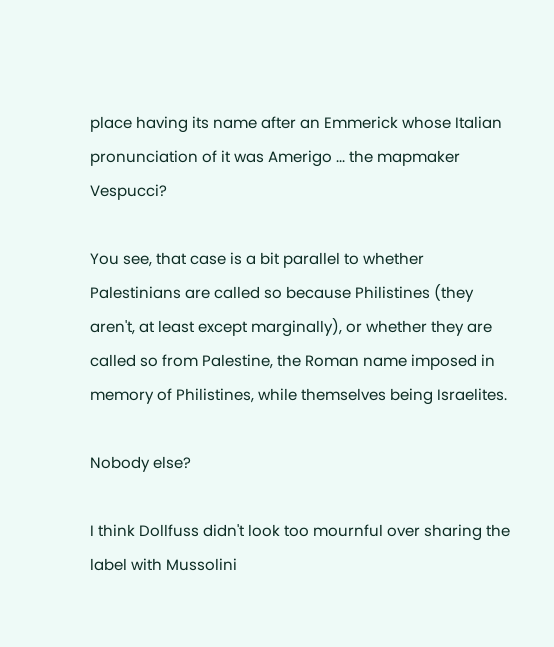place having its name after an Emmerick whose Italian pronunciation of it was Amerigo ... the mapmaker Vespucci?

You see, that case is a bit parallel to whether Palestinians are called so because Philistines (they aren't, at least except marginally), or whether they are called so from Palestine, the Roman name imposed in memory of Philistines, while themselves being Israelites.

Nobody else?

I think Dollfuss didn't look too mournful over sharing the label with Mussolini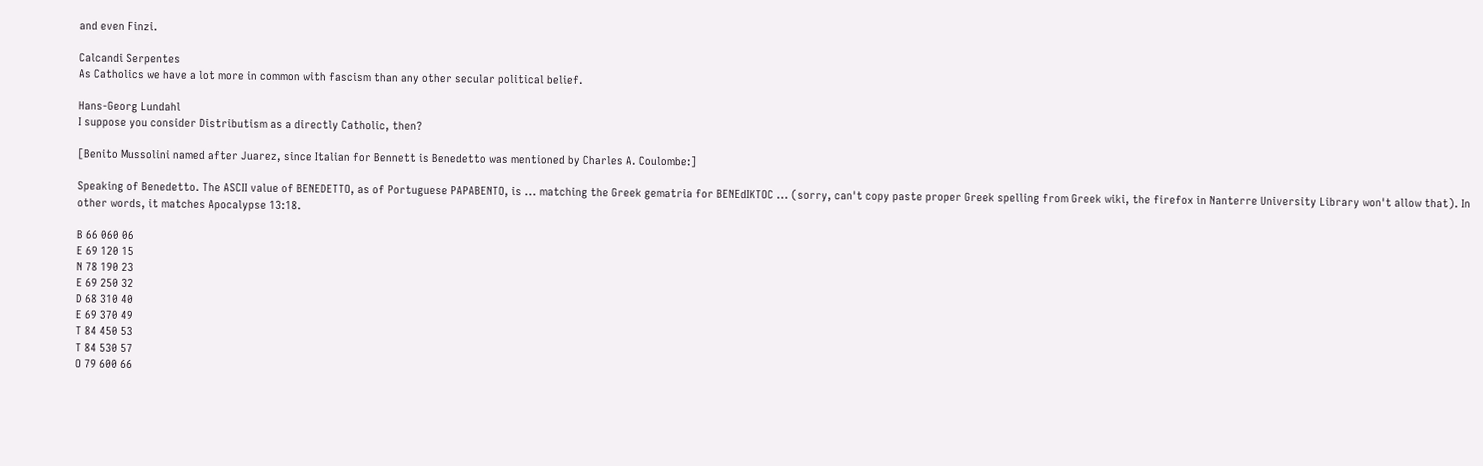and even Finzi.

Calcandi Serpentes
As Catholics we have a lot more in common with fascism than any other secular political belief.

Hans-Georg Lundahl
I suppose you consider Distributism as a directly Catholic, then?

[Benito Mussolini named after Juarez, since Italian for Bennett is Benedetto was mentioned by Charles A. Coulombe:]

Speaking of Benedetto. The ASCII value of BENEDETTO, as of Portuguese PAPABENTO, is ... matching the Greek gematria for BENEdIKTOC ... (sorry, can't copy paste proper Greek spelling from Greek wiki, the firefox in Nanterre University Library won't allow that). In other words, it matches Apocalypse 13:18.

B 66 060 06
E 69 120 15
N 78 190 23
E 69 250 32
D 68 310 40
E 69 370 49
T 84 450 53
T 84 530 57
O 79 600 66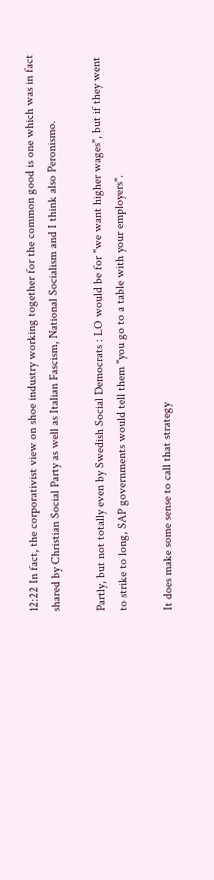12:22 In fact, the corporativist view on shoe industry working together for the common good is one which was in fact shared by Christian Social Party as well as Italian Fascism, National Socialism and I think also Peronismo.

Partly, but not totally even by Swedish Social Democrats : LO would be for "we want higher wages", but if they went to strike to long, SAP governments would tell them "you go to a table with your employers".

It does make some sense to call that strategy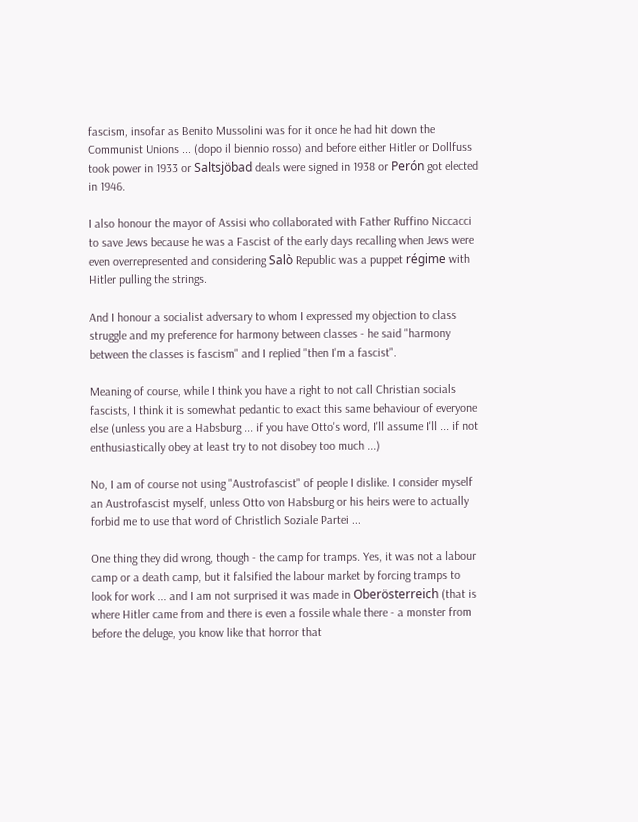fascism, insofar as Benito Mussolini was for it once he had hit down the Communist Unions ... (dopo il biennio rosso) and before either Hitler or Dollfuss took power in 1933 or Saltsjöbad deals were signed in 1938 or Perón got elected in 1946.

I also honour the mayor of Assisi who collaborated with Father Ruffino Niccacci to save Jews because he was a Fascist of the early days recalling when Jews were even overrepresented and considering Salò Republic was a puppet régime with Hitler pulling the strings.

And I honour a socialist adversary to whom I expressed my objection to class struggle and my preference for harmony between classes - he said "harmony between the classes is fascism" and I replied "then I'm a fascist".

Meaning of course, while I think you have a right to not call Christian socials fascists, I think it is somewhat pedantic to exact this same behaviour of everyone else (unless you are a Habsburg ... if you have Otto's word, I'll assume I'll ... if not enthusiastically obey at least try to not disobey too much ...)

No, I am of course not using "Austrofascist" of people I dislike. I consider myself an Austrofascist myself, unless Otto von Habsburg or his heirs were to actually forbid me to use that word of Christlich Soziale Partei ...

One thing they did wrong, though - the camp for tramps. Yes, it was not a labour camp or a death camp, but it falsified the labour market by forcing tramps to look for work ... and I am not surprised it was made in Oberösterreich (that is where Hitler came from and there is even a fossile whale there - a monster from before the deluge, you know like that horror that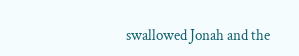swallowed Jonah and the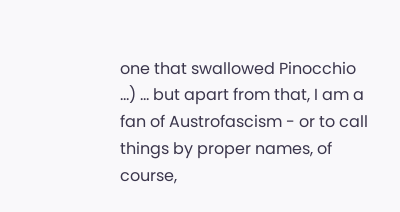one that swallowed Pinocchio ...) ... but apart from that, I am a fan of Austrofascism - or to call things by proper names, of course,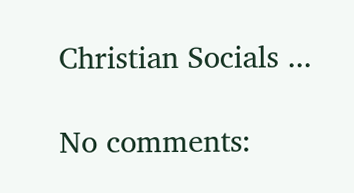Christian Socials ...

No comments: